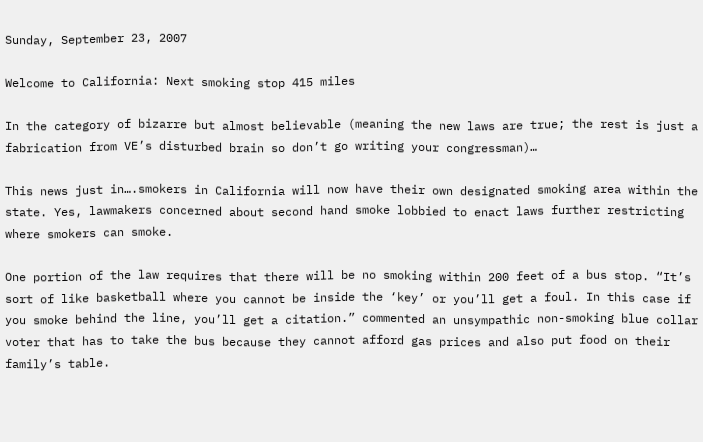Sunday, September 23, 2007

Welcome to California: Next smoking stop 415 miles

In the category of bizarre but almost believable (meaning the new laws are true; the rest is just a fabrication from VE’s disturbed brain so don’t go writing your congressman)…

This news just in….smokers in California will now have their own designated smoking area within the state. Yes, lawmakers concerned about second hand smoke lobbied to enact laws further restricting where smokers can smoke.

One portion of the law requires that there will be no smoking within 200 feet of a bus stop. “It’s sort of like basketball where you cannot be inside the ‘key’ or you’ll get a foul. In this case if you smoke behind the line, you’ll get a citation.” commented an unsympathic non-smoking blue collar voter that has to take the bus because they cannot afford gas prices and also put food on their family’s table.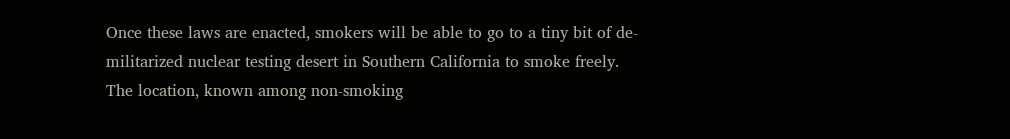Once these laws are enacted, smokers will be able to go to a tiny bit of de-militarized nuclear testing desert in Southern California to smoke freely. The location, known among non-smoking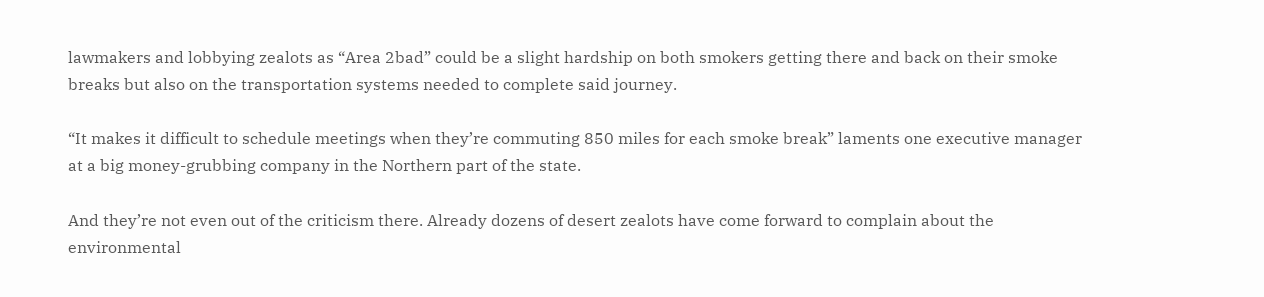lawmakers and lobbying zealots as “Area 2bad” could be a slight hardship on both smokers getting there and back on their smoke breaks but also on the transportation systems needed to complete said journey.

“It makes it difficult to schedule meetings when they’re commuting 850 miles for each smoke break” laments one executive manager at a big money-grubbing company in the Northern part of the state.

And they’re not even out of the criticism there. Already dozens of desert zealots have come forward to complain about the environmental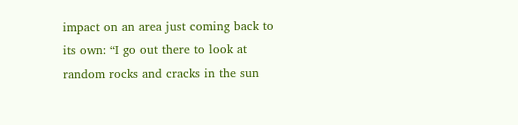impact on an area just coming back to its own: “I go out there to look at random rocks and cracks in the sun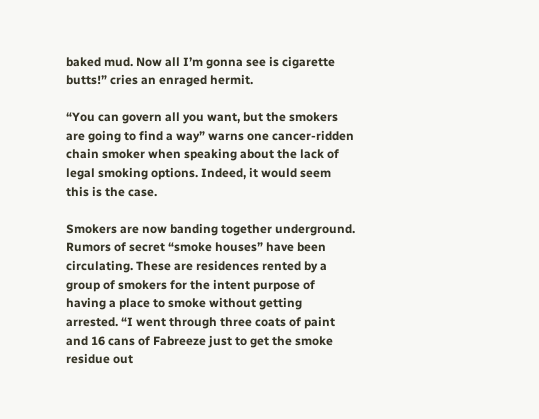baked mud. Now all I’m gonna see is cigarette butts!” cries an enraged hermit.

“You can govern all you want, but the smokers are going to find a way” warns one cancer-ridden chain smoker when speaking about the lack of legal smoking options. Indeed, it would seem this is the case.

Smokers are now banding together underground. Rumors of secret “smoke houses” have been circulating. These are residences rented by a group of smokers for the intent purpose of having a place to smoke without getting arrested. “I went through three coats of paint and 16 cans of Fabreeze just to get the smoke residue out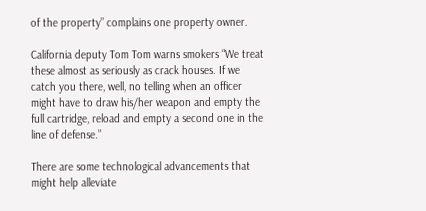of the property” complains one property owner.

California deputy Tom Tom warns smokers “We treat these almost as seriously as crack houses. If we catch you there, well, no telling when an officer might have to draw his/her weapon and empty the full cartridge, reload and empty a second one in the line of defense.”

There are some technological advancements that might help alleviate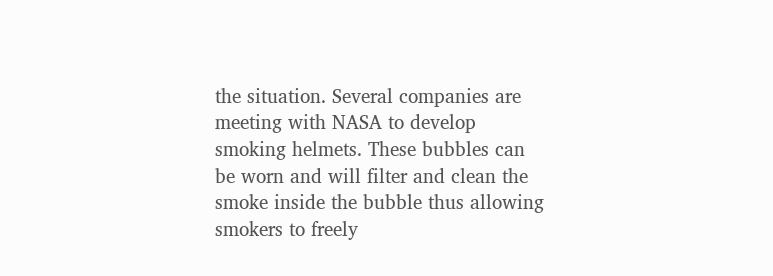the situation. Several companies are meeting with NASA to develop smoking helmets. These bubbles can be worn and will filter and clean the smoke inside the bubble thus allowing smokers to freely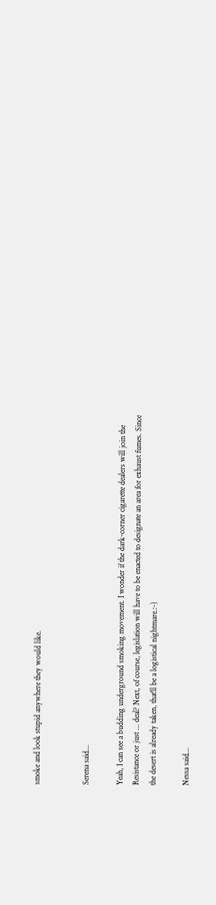smoke and look stupid anywhere they would like.


Serena said...

Yeah, I can see a budding underground smoking movement. I wonder if the dark-corner cigarette dealers will join the Resistance or just ... deal? Next, of course, legislation will have to be enacted to designate an area for exhaust fumes. Since the desert is already taken, that'll be a logistical nightmare.:-)

Nessa said...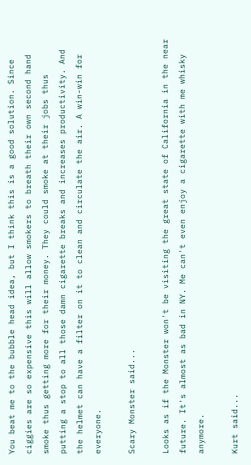You beat me to the bubble head idea, but I think this is a good solution. Since ciggies are so expensive this will allow smokers to breath their own second hand smoke thus getting more for their money. They could smoke at their jobs thus putting a stop to all those damn cigarette breaks and increases productivity. And the helmet can have a filter on it to clean and circulate the air. A win-win for everyone.

Scary Monster said...

Looks as if the Monster won't be visiting the great state of California in the near future. It's almost as bad in NY. Me can't even enjoy a cigarette with me whisky anymore.

Kurt said...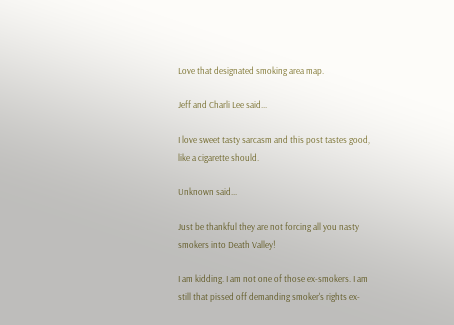Love that designated smoking area map.

Jeff and Charli Lee said...

I love sweet tasty sarcasm and this post tastes good, like a cigarette should.

Unknown said...

Just be thankful they are not forcing all you nasty smokers into Death Valley!

I am kidding. I am not one of those ex-smokers. I am still that pissed off demanding smoker's rights ex-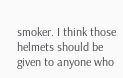smoker. I think those helmets should be given to anyone who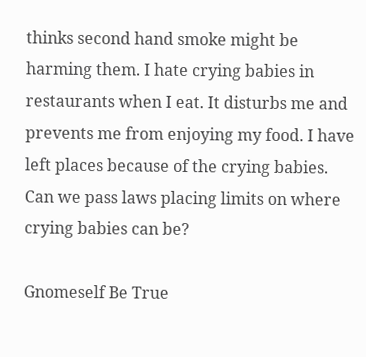thinks second hand smoke might be harming them. I hate crying babies in restaurants when I eat. It disturbs me and prevents me from enjoying my food. I have left places because of the crying babies. Can we pass laws placing limits on where crying babies can be?

Gnomeself Be True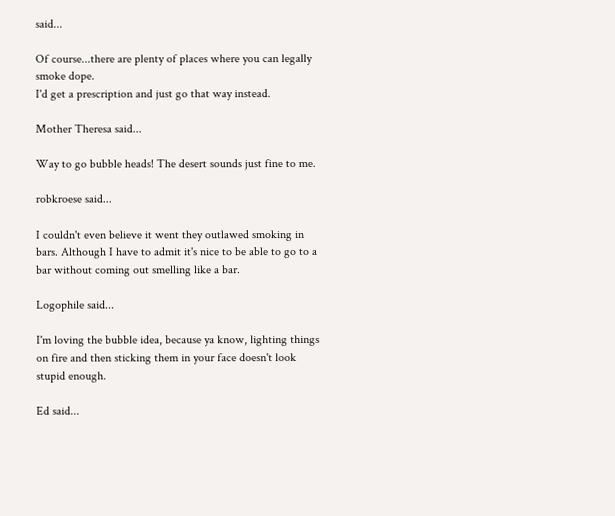said...

Of course...there are plenty of places where you can legally smoke dope.
I'd get a prescription and just go that way instead.

Mother Theresa said...

Way to go bubble heads! The desert sounds just fine to me.

robkroese said...

I couldn't even believe it went they outlawed smoking in bars. Although I have to admit it's nice to be able to go to a bar without coming out smelling like a bar.

Logophile said...

I'm loving the bubble idea, because ya know, lighting things on fire and then sticking them in your face doesn't look stupid enough.

Ed said...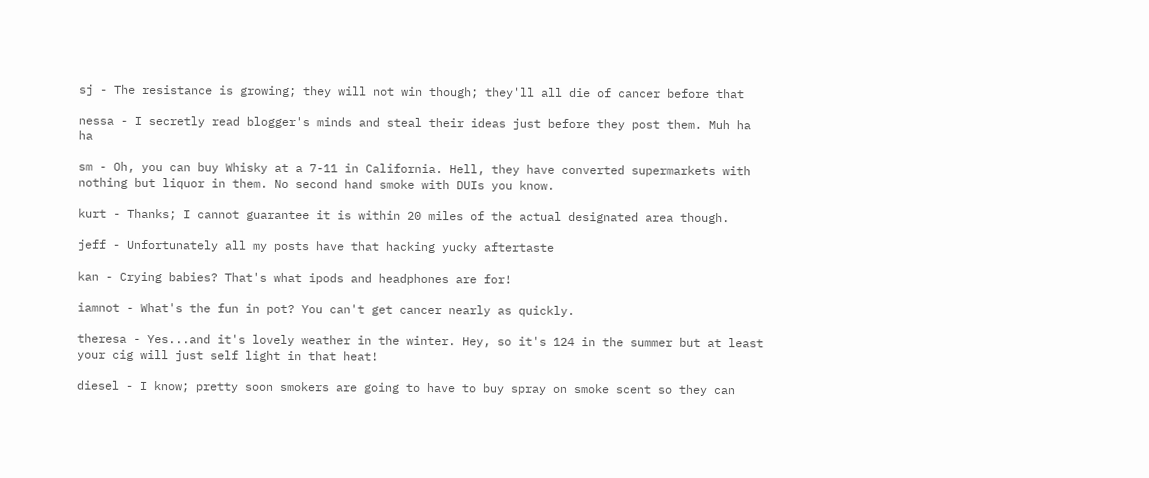sj - The resistance is growing; they will not win though; they'll all die of cancer before that

nessa - I secretly read blogger's minds and steal their ideas just before they post them. Muh ha ha

sm - Oh, you can buy Whisky at a 7-11 in California. Hell, they have converted supermarkets with nothing but liquor in them. No second hand smoke with DUIs you know.

kurt - Thanks; I cannot guarantee it is within 20 miles of the actual designated area though.

jeff - Unfortunately all my posts have that hacking yucky aftertaste

kan - Crying babies? That's what ipods and headphones are for!

iamnot - What's the fun in pot? You can't get cancer nearly as quickly.

theresa - Yes...and it's lovely weather in the winter. Hey, so it's 124 in the summer but at least your cig will just self light in that heat!

diesel - I know; pretty soon smokers are going to have to buy spray on smoke scent so they can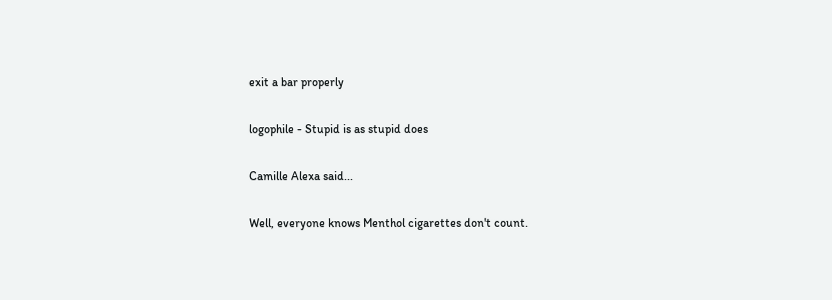exit a bar properly

logophile - Stupid is as stupid does

Camille Alexa said...

Well, everyone knows Menthol cigarettes don't count.